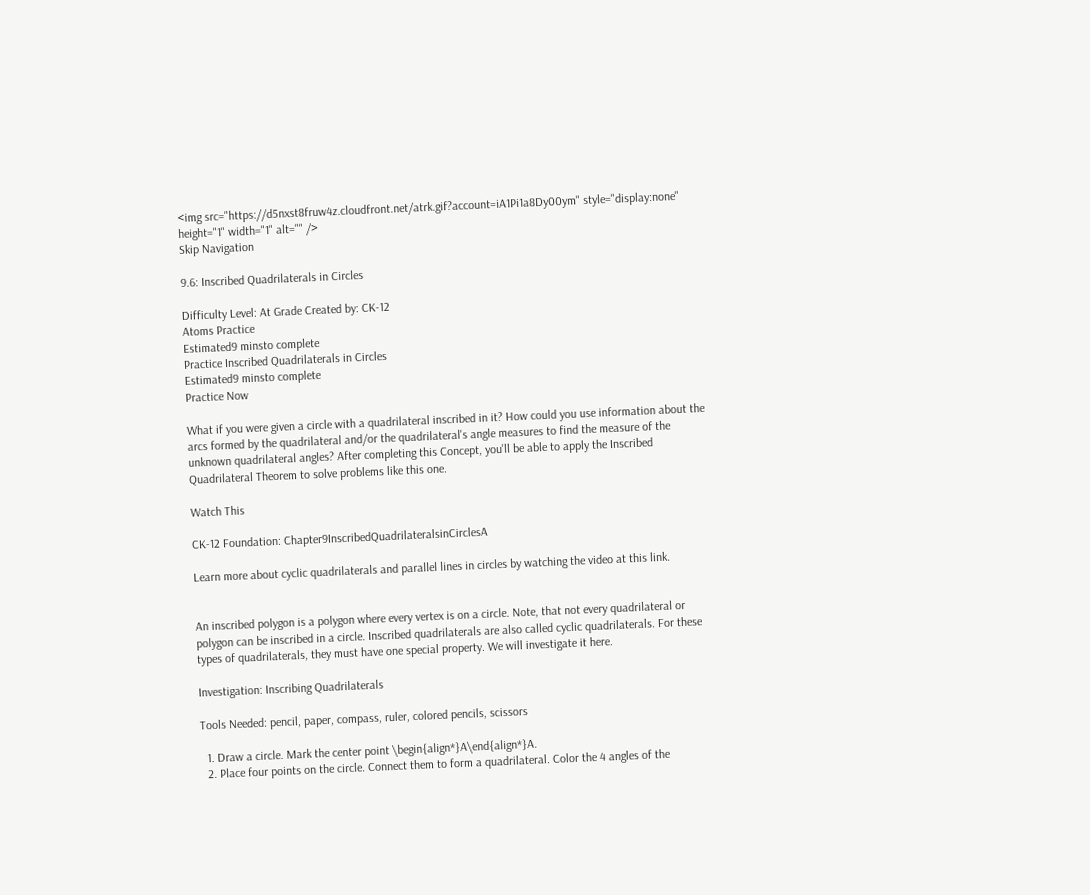<img src="https://d5nxst8fruw4z.cloudfront.net/atrk.gif?account=iA1Pi1a8Dy00ym" style="display:none" height="1" width="1" alt="" />
Skip Navigation

9.6: Inscribed Quadrilaterals in Circles

Difficulty Level: At Grade Created by: CK-12
Atoms Practice
Estimated9 minsto complete
Practice Inscribed Quadrilaterals in Circles
Estimated9 minsto complete
Practice Now

What if you were given a circle with a quadrilateral inscribed in it? How could you use information about the arcs formed by the quadrilateral and/or the quadrilateral's angle measures to find the measure of the unknown quadrilateral angles? After completing this Concept, you'll be able to apply the Inscribed Quadrilateral Theorem to solve problems like this one.

Watch This

CK-12 Foundation: Chapter9InscribedQuadrilateralsinCirclesA

Learn more about cyclic quadrilaterals and parallel lines in circles by watching the video at this link.


An inscribed polygon is a polygon where every vertex is on a circle. Note, that not every quadrilateral or polygon can be inscribed in a circle. Inscribed quadrilaterals are also called cyclic quadrilaterals. For these types of quadrilaterals, they must have one special property. We will investigate it here.

Investigation: Inscribing Quadrilaterals

Tools Needed: pencil, paper, compass, ruler, colored pencils, scissors

  1. Draw a circle. Mark the center point \begin{align*}A\end{align*}A.
  2. Place four points on the circle. Connect them to form a quadrilateral. Color the 4 angles of the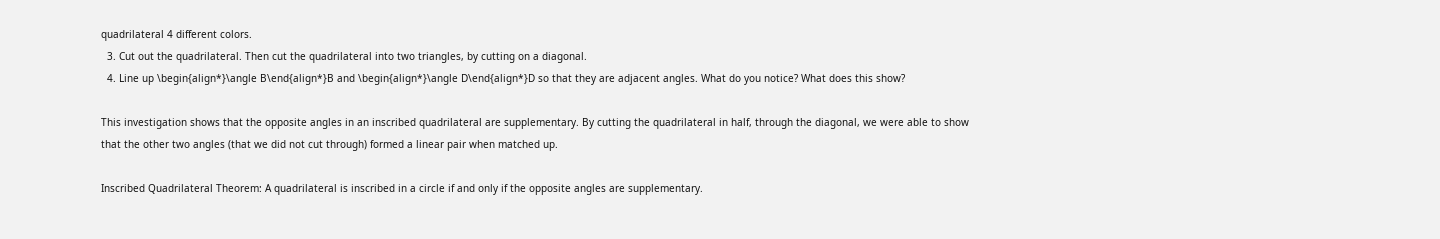quadrilateral 4 different colors.
  3. Cut out the quadrilateral. Then cut the quadrilateral into two triangles, by cutting on a diagonal.
  4. Line up \begin{align*}\angle B\end{align*}B and \begin{align*}\angle D\end{align*}D so that they are adjacent angles. What do you notice? What does this show?

This investigation shows that the opposite angles in an inscribed quadrilateral are supplementary. By cutting the quadrilateral in half, through the diagonal, we were able to show that the other two angles (that we did not cut through) formed a linear pair when matched up.

Inscribed Quadrilateral Theorem: A quadrilateral is inscribed in a circle if and only if the opposite angles are supplementary.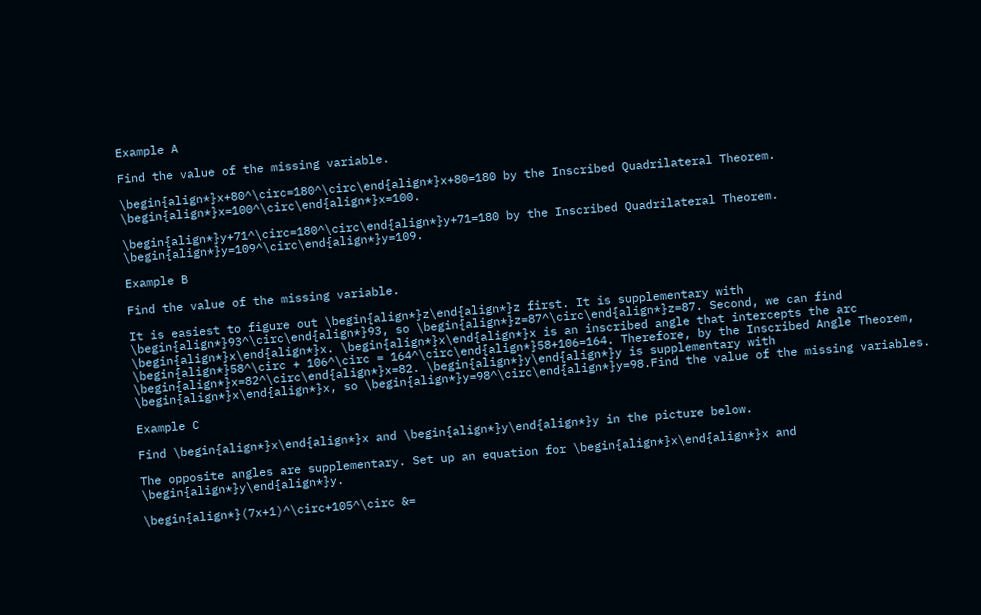Example A

Find the value of the missing variable.

\begin{align*}x+80^\circ=180^\circ\end{align*}x+80=180 by the Inscribed Quadrilateral Theorem. \begin{align*}x=100^\circ\end{align*}x=100.

\begin{align*}y+71^\circ=180^\circ\end{align*}y+71=180 by the Inscribed Quadrilateral Theorem. \begin{align*}y=109^\circ\end{align*}y=109.

Example B

Find the value of the missing variable.

It is easiest to figure out \begin{align*}z\end{align*}z first. It is supplementary with \begin{align*}93^\circ\end{align*}93, so \begin{align*}z=87^\circ\end{align*}z=87. Second, we can find \begin{align*}x\end{align*}x. \begin{align*}x\end{align*}x is an inscribed angle that intercepts the arc \begin{align*}58^\circ + 106^\circ = 164^\circ\end{align*}58+106=164. Therefore, by the Inscribed Angle Theorem, \begin{align*}x=82^\circ\end{align*}x=82. \begin{align*}y\end{align*}y is supplementary with \begin{align*}x\end{align*}x, so \begin{align*}y=98^\circ\end{align*}y=98.Find the value of the missing variables.

Example C

Find \begin{align*}x\end{align*}x and \begin{align*}y\end{align*}y in the picture below.

The opposite angles are supplementary. Set up an equation for \begin{align*}x\end{align*}x and \begin{align*}y\end{align*}y.

\begin{align*}(7x+1)^\circ+105^\circ &=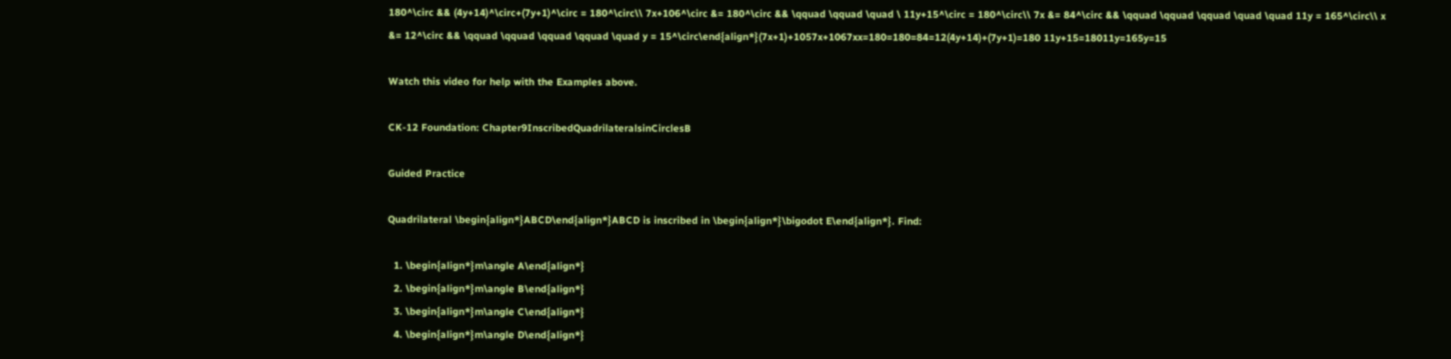180^\circ && (4y+14)^\circ+(7y+1)^\circ = 180^\circ\\ 7x+106^\circ &= 180^\circ && \qquad \qquad \quad \ 11y+15^\circ = 180^\circ\\ 7x &= 84^\circ && \qquad \qquad \qquad \quad \quad 11y = 165^\circ\\ x &= 12^\circ && \qquad \qquad \qquad \qquad \quad y = 15^\circ\end{align*}(7x+1)+1057x+1067xx=180=180=84=12(4y+14)+(7y+1)=180 11y+15=18011y=165y=15

Watch this video for help with the Examples above.

CK-12 Foundation: Chapter9InscribedQuadrilateralsinCirclesB

Guided Practice

Quadrilateral \begin{align*}ABCD\end{align*}ABCD is inscribed in \begin{align*}\bigodot E\end{align*}. Find:

  1. \begin{align*}m\angle A\end{align*}
  2. \begin{align*}m\angle B\end{align*}
  3. \begin{align*}m\angle C\end{align*}
  4. \begin{align*}m\angle D\end{align*}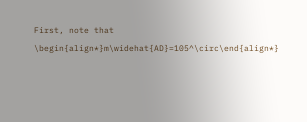First, note that \begin{align*}m\widehat{AD}=105^\circ\end{align*}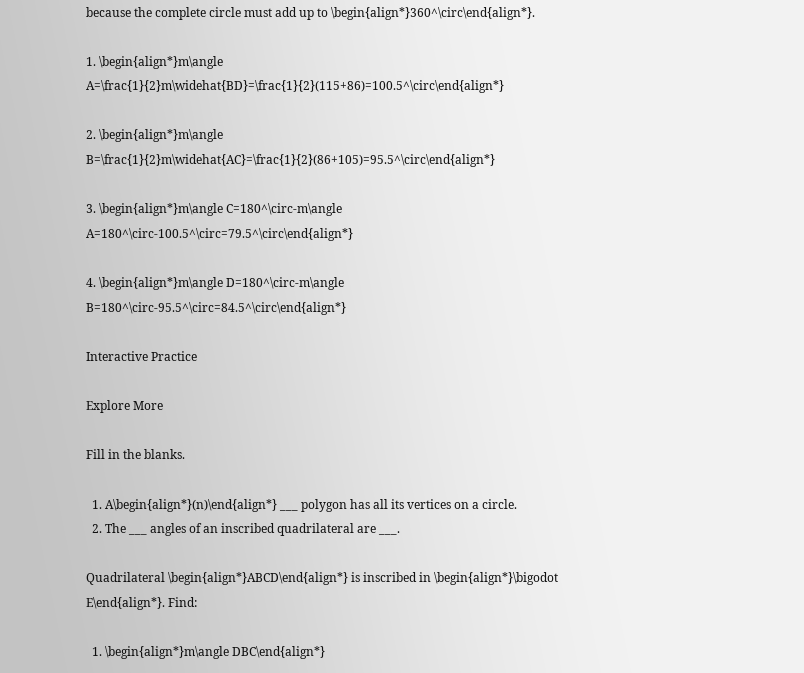because the complete circle must add up to \begin{align*}360^\circ\end{align*}.

1. \begin{align*}m\angle A=\frac{1}{2}m\widehat{BD}=\frac{1}{2}(115+86)=100.5^\circ\end{align*}

2. \begin{align*}m\angle B=\frac{1}{2}m\widehat{AC}=\frac{1}{2}(86+105)=95.5^\circ\end{align*}

3. \begin{align*}m\angle C=180^\circ-m\angle A=180^\circ-100.5^\circ=79.5^\circ\end{align*}

4. \begin{align*}m\angle D=180^\circ-m\angle B=180^\circ-95.5^\circ=84.5^\circ\end{align*}

Interactive Practice

Explore More

Fill in the blanks.

  1. A\begin{align*}(n)\end{align*} ___ polygon has all its vertices on a circle.
  2. The ___ angles of an inscribed quadrilateral are ___.

Quadrilateral \begin{align*}ABCD\end{align*} is inscribed in \begin{align*}\bigodot E\end{align*}. Find:

  1. \begin{align*}m\angle DBC\end{align*}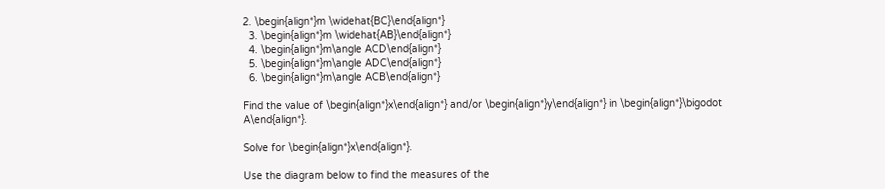2. \begin{align*}m \widehat{BC}\end{align*}
  3. \begin{align*}m \widehat{AB}\end{align*}
  4. \begin{align*}m\angle ACD\end{align*}
  5. \begin{align*}m\angle ADC\end{align*}
  6. \begin{align*}m\angle ACB\end{align*}

Find the value of \begin{align*}x\end{align*} and/or \begin{align*}y\end{align*} in \begin{align*}\bigodot A\end{align*}.

Solve for \begin{align*}x\end{align*}.

Use the diagram below to find the measures of the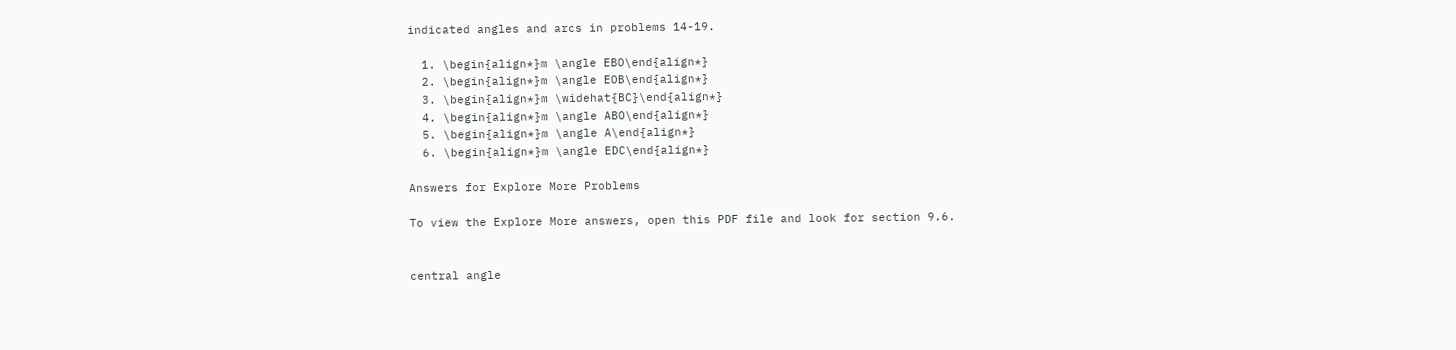indicated angles and arcs in problems 14-19.

  1. \begin{align*}m \angle EBO\end{align*}
  2. \begin{align*}m \angle EOB\end{align*}
  3. \begin{align*}m \widehat{BC}\end{align*}
  4. \begin{align*}m \angle ABO\end{align*}
  5. \begin{align*}m \angle A\end{align*}
  6. \begin{align*}m \angle EDC\end{align*}

Answers for Explore More Problems

To view the Explore More answers, open this PDF file and look for section 9.6.


central angle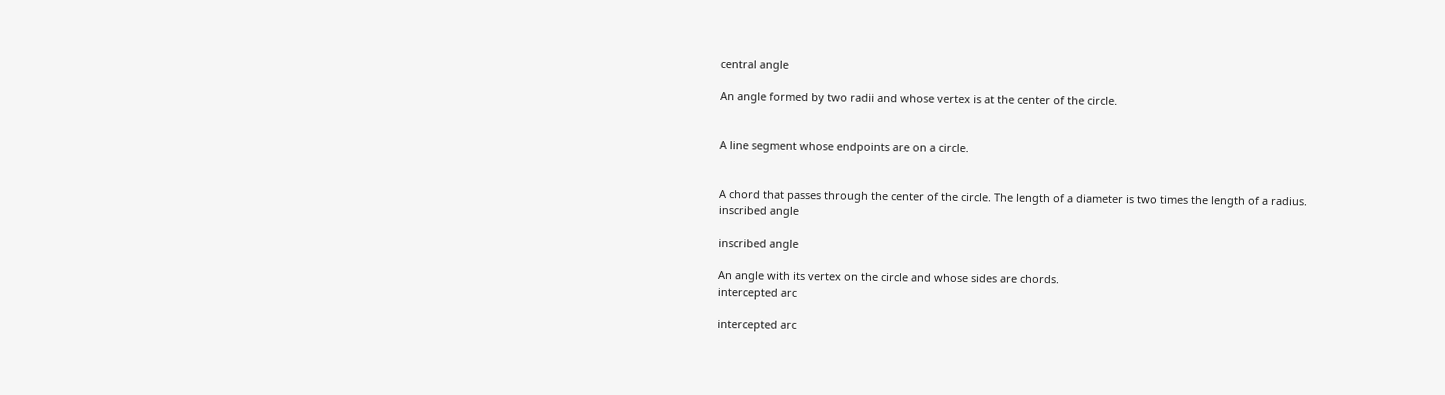central angle

An angle formed by two radii and whose vertex is at the center of the circle.


A line segment whose endpoints are on a circle.


A chord that passes through the center of the circle. The length of a diameter is two times the length of a radius.
inscribed angle

inscribed angle

An angle with its vertex on the circle and whose sides are chords.
intercepted arc

intercepted arc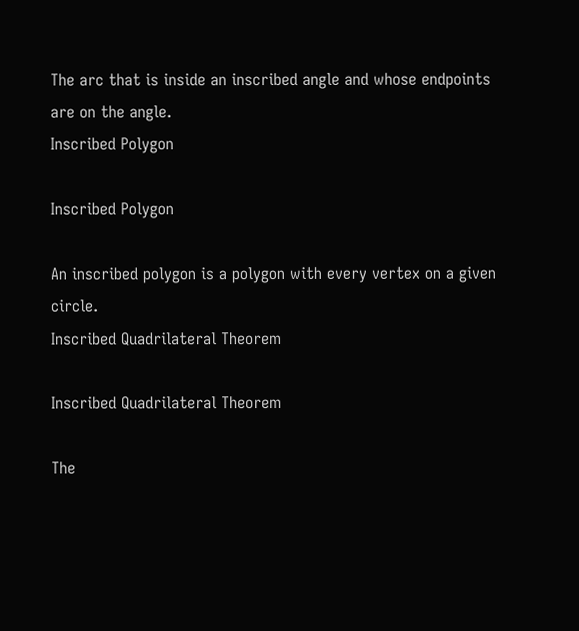The arc that is inside an inscribed angle and whose endpoints are on the angle.
Inscribed Polygon

Inscribed Polygon

An inscribed polygon is a polygon with every vertex on a given circle.
Inscribed Quadrilateral Theorem

Inscribed Quadrilateral Theorem

The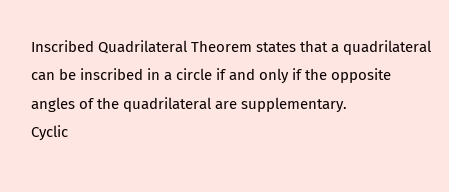Inscribed Quadrilateral Theorem states that a quadrilateral can be inscribed in a circle if and only if the opposite angles of the quadrilateral are supplementary.
Cyclic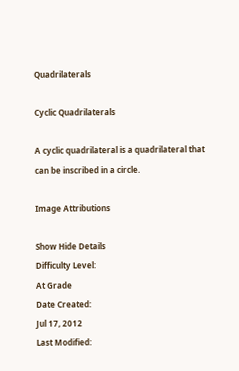Quadrilaterals

Cyclic Quadrilaterals

A cyclic quadrilateral is a quadrilateral that can be inscribed in a circle.

Image Attributions

Show Hide Details
Difficulty Level:
At Grade
Date Created:
Jul 17, 2012
Last Modified: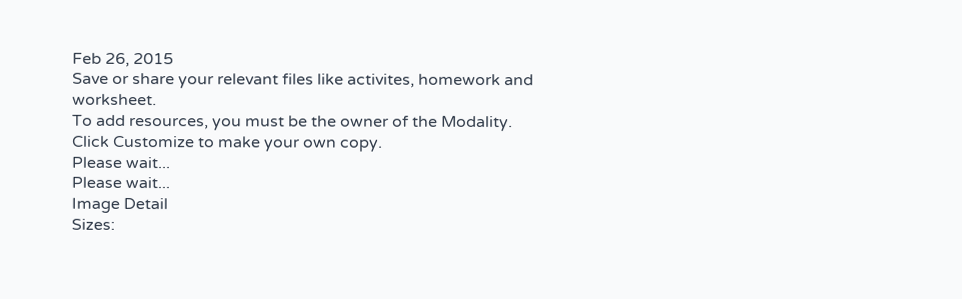Feb 26, 2015
Save or share your relevant files like activites, homework and worksheet.
To add resources, you must be the owner of the Modality. Click Customize to make your own copy.
Please wait...
Please wait...
Image Detail
Sizes: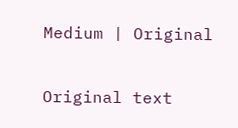Medium | Original

Original text